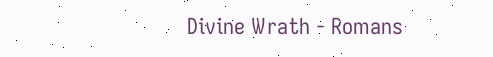Divine Wrath - Romans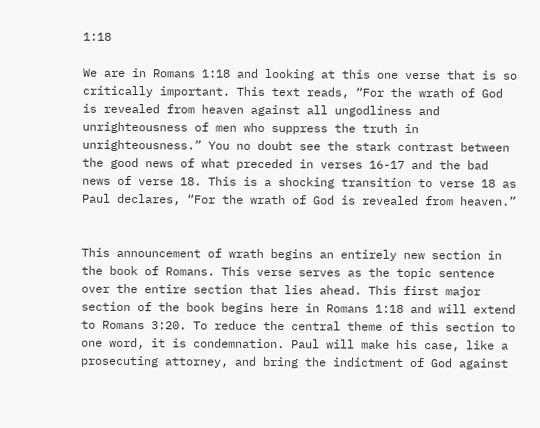1:18

We are in Romans 1:18 and looking at this one verse that is so critically important. This text reads, “For the wrath of God is revealed from heaven against all ungodliness and unrighteousness of men who suppress the truth in unrighteousness.” You no doubt see the stark contrast between the good news of what preceded in verses 16-17 and the bad news of verse 18. This is a shocking transition to verse 18 as Paul declares, “For the wrath of God is revealed from heaven.”


This announcement of wrath begins an entirely new section in the book of Romans. This verse serves as the topic sentence over the entire section that lies ahead. This first major section of the book begins here in Romans 1:18 and will extend to Romans 3:20. To reduce the central theme of this section to one word, it is condemnation. Paul will make his case, like a prosecuting attorney, and bring the indictment of God against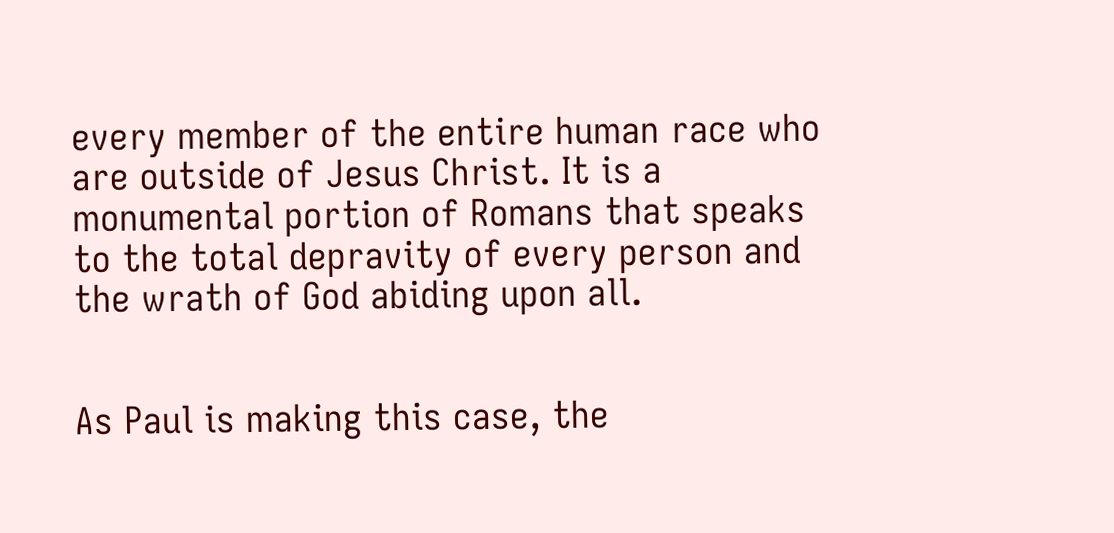every member of the entire human race who are outside of Jesus Christ. It is a monumental portion of Romans that speaks to the total depravity of every person and the wrath of God abiding upon all.


As Paul is making this case, the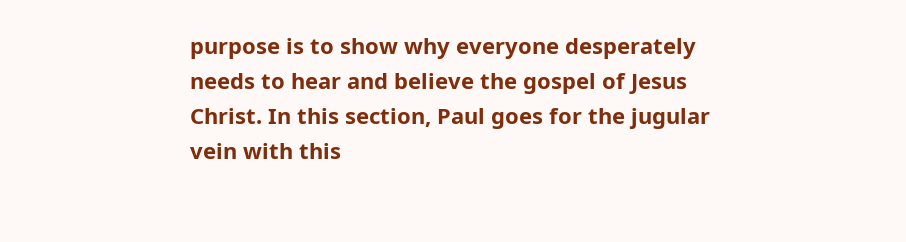purpose is to show why everyone desperately needs to hear and believe the gospel of Jesus Christ. In this section, Paul goes for the jugular vein with this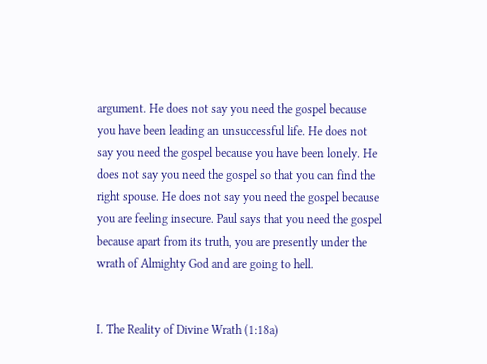argument. He does not say you need the gospel because you have been leading an unsuccessful life. He does not say you need the gospel because you have been lonely. He does not say you need the gospel so that you can find the right spouse. He does not say you need the gospel because you are feeling insecure. Paul says that you need the gospel because apart from its truth, you are presently under the wrath of Almighty God and are going to hell.


I. The Reality of Divine Wrath (1:18a)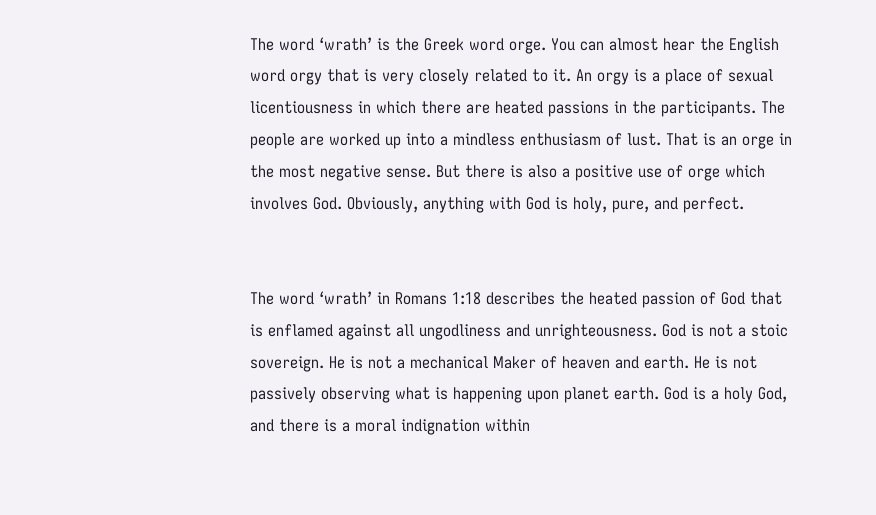The word ‘wrath’ is the Greek word orge. You can almost hear the English word orgy that is very closely related to it. An orgy is a place of sexual licentiousness in which there are heated passions in the participants. The people are worked up into a mindless enthusiasm of lust. That is an orge in the most negative sense. But there is also a positive use of orge which involves God. Obviously, anything with God is holy, pure, and perfect.


The word ‘wrath’ in Romans 1:18 describes the heated passion of God that is enflamed against all ungodliness and unrighteousness. God is not a stoic sovereign. He is not a mechanical Maker of heaven and earth. He is not passively observing what is happening upon planet earth. God is a holy God, and there is a moral indignation within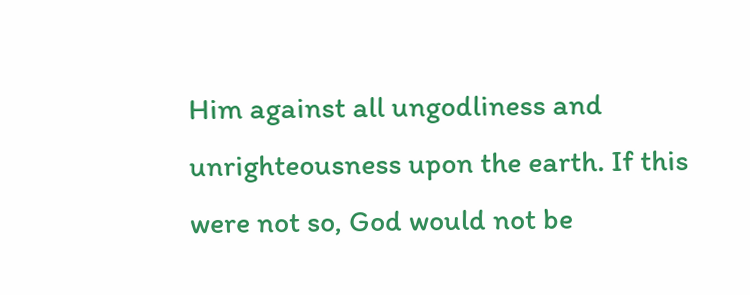Him against all ungodliness and unrighteousness upon the earth. If this were not so, God would not be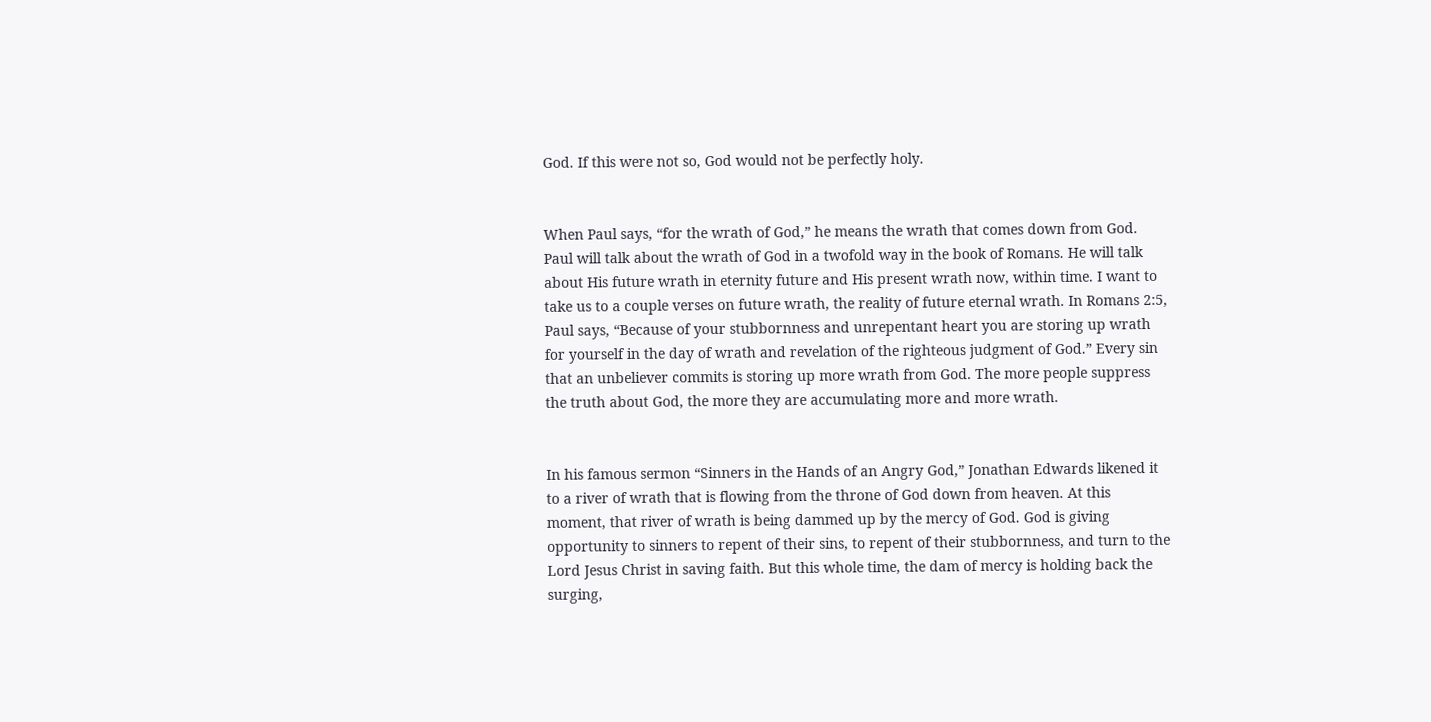God. If this were not so, God would not be perfectly holy.


When Paul says, “for the wrath of God,” he means the wrath that comes down from God. Paul will talk about the wrath of God in a twofold way in the book of Romans. He will talk about His future wrath in eternity future and His present wrath now, within time. I want to take us to a couple verses on future wrath, the reality of future eternal wrath. In Romans 2:5, Paul says, “Because of your stubbornness and unrepentant heart you are storing up wrath for yourself in the day of wrath and revelation of the righteous judgment of God.” Every sin that an unbeliever commits is storing up more wrath from God. The more people suppress the truth about God, the more they are accumulating more and more wrath.


In his famous sermon “Sinners in the Hands of an Angry God,” Jonathan Edwards likened it to a river of wrath that is flowing from the throne of God down from heaven. At this moment, that river of wrath is being dammed up by the mercy of God. God is giving opportunity to sinners to repent of their sins, to repent of their stubbornness, and turn to the Lord Jesus Christ in saving faith. But this whole time, the dam of mercy is holding back the surging,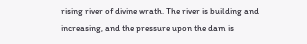rising river of divine wrath. The river is building and increasing, and the pressure upon the dam is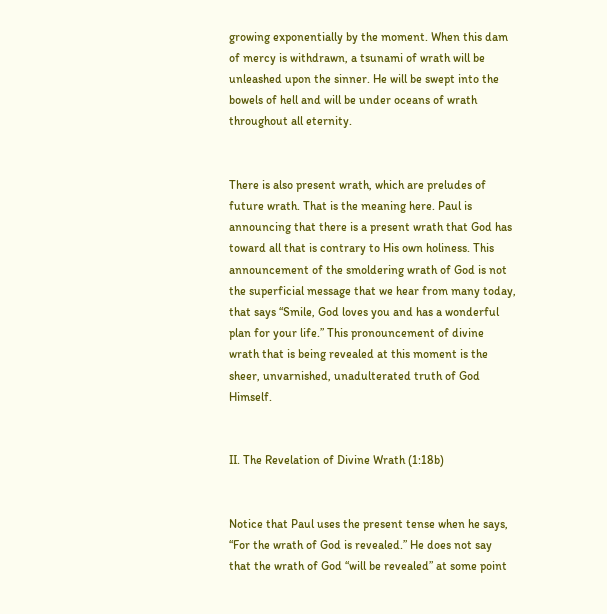growing exponentially by the moment. When this dam of mercy is withdrawn, a tsunami of wrath will be unleashed upon the sinner. He will be swept into the bowels of hell and will be under oceans of wrath throughout all eternity.


There is also present wrath, which are preludes of future wrath. That is the meaning here. Paul is announcing that there is a present wrath that God has toward all that is contrary to His own holiness. This announcement of the smoldering wrath of God is not the superficial message that we hear from many today, that says “Smile, God loves you and has a wonderful plan for your life.” This pronouncement of divine wrath that is being revealed at this moment is the sheer, unvarnished, unadulterated truth of God Himself.


II. The Revelation of Divine Wrath (1:18b)


Notice that Paul uses the present tense when he says, “For the wrath of God is revealed.” He does not say that the wrath of God “will be revealed” at some point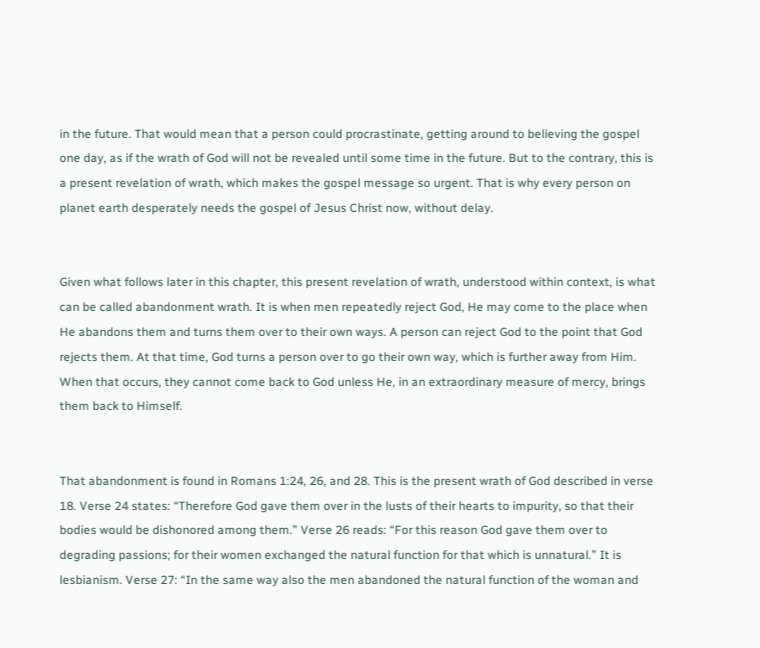in the future. That would mean that a person could procrastinate, getting around to believing the gospel one day, as if the wrath of God will not be revealed until some time in the future. But to the contrary, this is a present revelation of wrath, which makes the gospel message so urgent. That is why every person on planet earth desperately needs the gospel of Jesus Christ now, without delay.


Given what follows later in this chapter, this present revelation of wrath, understood within context, is what can be called abandonment wrath. It is when men repeatedly reject God, He may come to the place when He abandons them and turns them over to their own ways. A person can reject God to the point that God rejects them. At that time, God turns a person over to go their own way, which is further away from Him. When that occurs, they cannot come back to God unless He, in an extraordinary measure of mercy, brings them back to Himself.


That abandonment is found in Romans 1:24, 26, and 28. This is the present wrath of God described in verse 18. Verse 24 states: “Therefore God gave them over in the lusts of their hearts to impurity, so that their bodies would be dishonored among them.” Verse 26 reads: “For this reason God gave them over to degrading passions; for their women exchanged the natural function for that which is unnatural.” It is lesbianism. Verse 27: “In the same way also the men abandoned the natural function of the woman and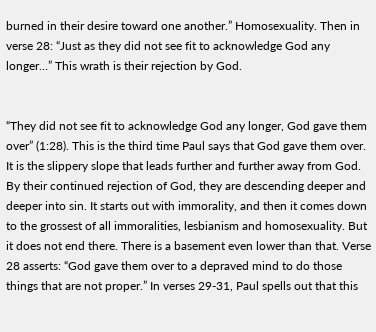burned in their desire toward one another.” Homosexuality. Then in verse 28: “Just as they did not see fit to acknowledge God any longer…” This wrath is their rejection by God.


“They did not see fit to acknowledge God any longer, God gave them over” (1:28). This is the third time Paul says that God gave them over. It is the slippery slope that leads further and further away from God. By their continued rejection of God, they are descending deeper and deeper into sin. It starts out with immorality, and then it comes down to the grossest of all immoralities, lesbianism and homosexuality. But it does not end there. There is a basement even lower than that. Verse 28 asserts: “God gave them over to a depraved mind to do those things that are not proper.” In verses 29-31, Paul spells out that this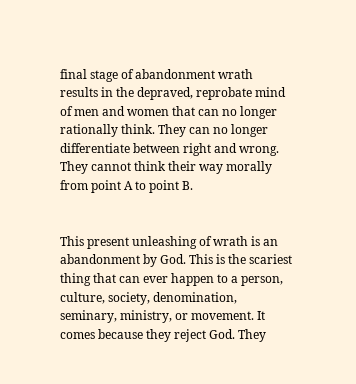final stage of abandonment wrath results in the depraved, reprobate mind of men and women that can no longer rationally think. They can no longer differentiate between right and wrong. They cannot think their way morally from point A to point B.


This present unleashing of wrath is an abandonment by God. This is the scariest thing that can ever happen to a person, culture, society, denomination, seminary, ministry, or movement. It comes because they reject God. They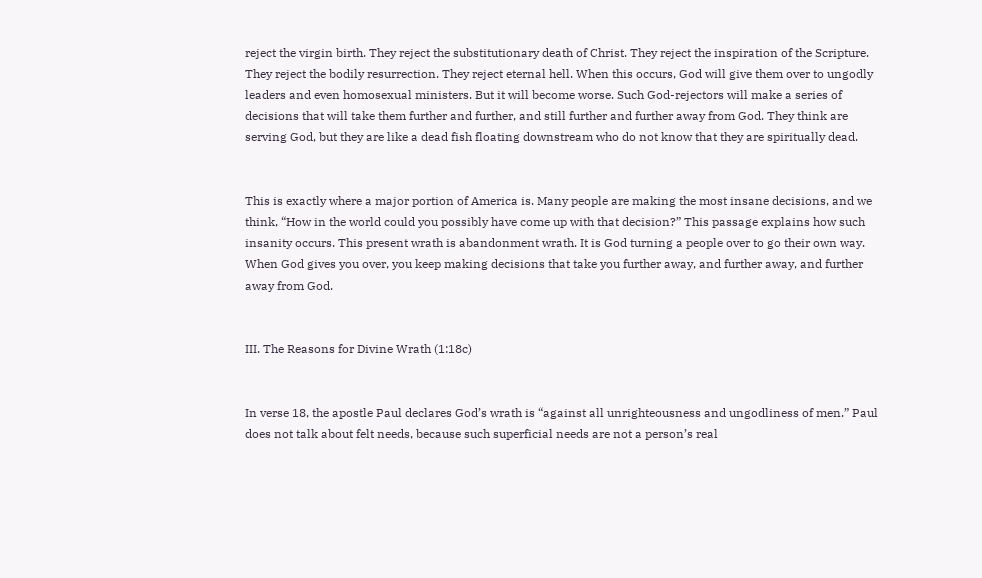reject the virgin birth. They reject the substitutionary death of Christ. They reject the inspiration of the Scripture. They reject the bodily resurrection. They reject eternal hell. When this occurs, God will give them over to ungodly leaders and even homosexual ministers. But it will become worse. Such God-rejectors will make a series of decisions that will take them further and further, and still further and further away from God. They think are serving God, but they are like a dead fish floating downstream who do not know that they are spiritually dead.


This is exactly where a major portion of America is. Many people are making the most insane decisions, and we think, “How in the world could you possibly have come up with that decision?” This passage explains how such insanity occurs. This present wrath is abandonment wrath. It is God turning a people over to go their own way. When God gives you over, you keep making decisions that take you further away, and further away, and further away from God.


III. The Reasons for Divine Wrath (1:18c)


In verse 18, the apostle Paul declares God’s wrath is “against all unrighteousness and ungodliness of men.” Paul does not talk about felt needs, because such superficial needs are not a person’s real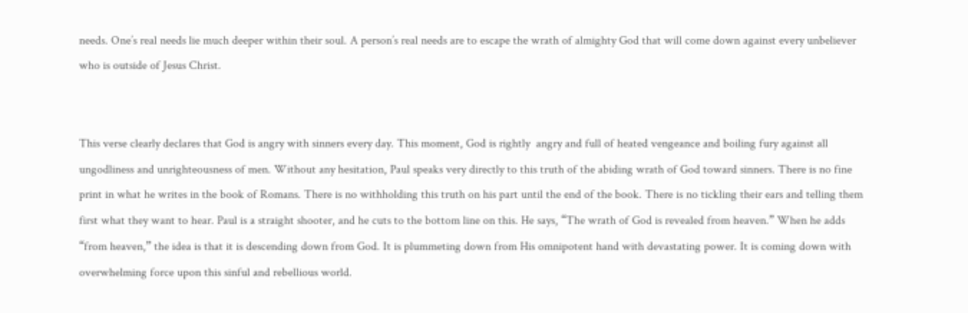needs. One’s real needs lie much deeper within their soul. A person’s real needs are to escape the wrath of almighty God that will come down against every unbeliever who is outside of Jesus Christ.


This verse clearly declares that God is angry with sinners every day. This moment, God is rightly  angry and full of heated vengeance and boiling fury against all ungodliness and unrighteousness of men. Without any hesitation, Paul speaks very directly to this truth of the abiding wrath of God toward sinners. There is no fine print in what he writes in the book of Romans. There is no withholding this truth on his part until the end of the book. There is no tickling their ears and telling them first what they want to hear. Paul is a straight shooter, and he cuts to the bottom line on this. He says, “The wrath of God is revealed from heaven.” When he adds “from heaven,” the idea is that it is descending down from God. It is plummeting down from His omnipotent hand with devastating power. It is coming down with overwhelming force upon this sinful and rebellious world.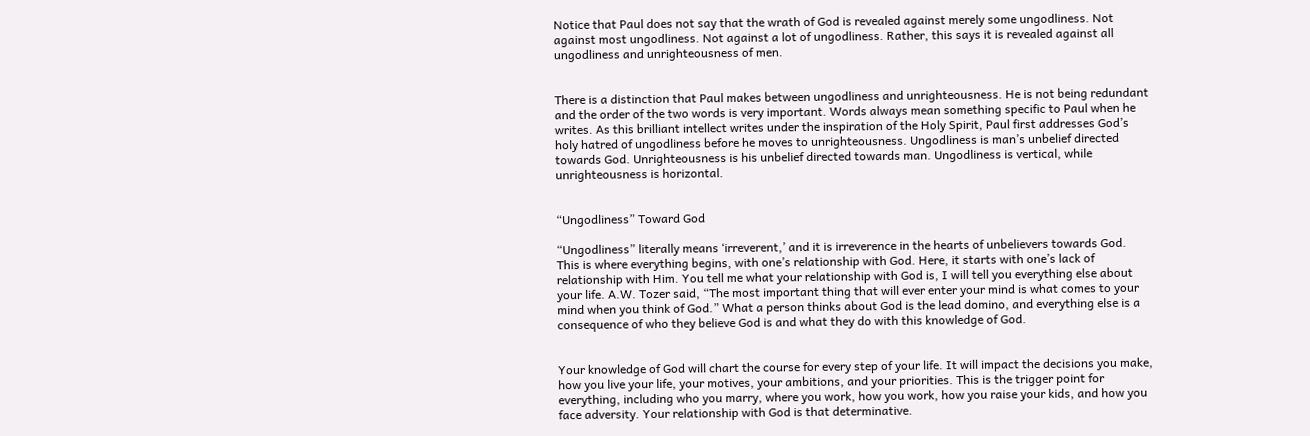Notice that Paul does not say that the wrath of God is revealed against merely some ungodliness. Not against most ungodliness. Not against a lot of ungodliness. Rather, this says it is revealed against all ungodliness and unrighteousness of men.


There is a distinction that Paul makes between ungodliness and unrighteousness. He is not being redundant and the order of the two words is very important. Words always mean something specific to Paul when he writes. As this brilliant intellect writes under the inspiration of the Holy Spirit, Paul first addresses God’s holy hatred of ungodliness before he moves to unrighteousness. Ungodliness is man’s unbelief directed towards God. Unrighteousness is his unbelief directed towards man. Ungodliness is vertical, while unrighteousness is horizontal.


“Ungodliness” Toward God

“Ungodliness” literally means ‘irreverent,’ and it is irreverence in the hearts of unbelievers towards God. This is where everything begins, with one’s relationship with God. Here, it starts with one’s lack of relationship with Him. You tell me what your relationship with God is, I will tell you everything else about your life. A.W. Tozer said, “The most important thing that will ever enter your mind is what comes to your mind when you think of God.” What a person thinks about God is the lead domino, and everything else is a consequence of who they believe God is and what they do with this knowledge of God.


Your knowledge of God will chart the course for every step of your life. It will impact the decisions you make, how you live your life, your motives, your ambitions, and your priorities. This is the trigger point for everything, including who you marry, where you work, how you work, how you raise your kids, and how you face adversity. Your relationship with God is that determinative.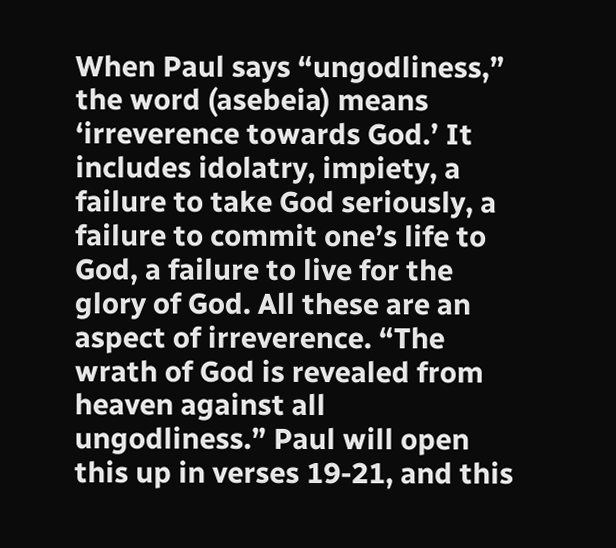When Paul says “ungodliness,” the word (asebeia) means ‘irreverence towards God.’ It includes idolatry, impiety, a failure to take God seriously, a failure to commit one’s life to God, a failure to live for the glory of God. All these are an aspect of irreverence. “The wrath of God is revealed from heaven against all ungodliness.” Paul will open this up in verses 19-21, and this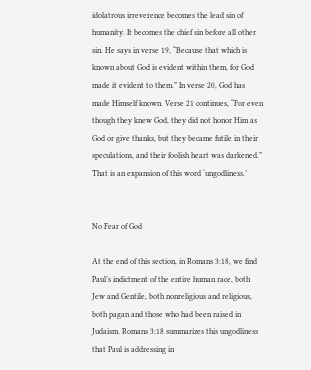idolatrous irreverence becomes the lead sin of humanity. It becomes the chief sin before all other sin. He says in verse 19, “Because that which is known about God is evident within them, for God made it evident to them.” In verse 20, God has made Himself known. Verse 21 continues, “For even though they knew God, they did not honor Him as God or give thanks, but they became futile in their speculations, and their foolish heart was darkened.” That is an expansion of this word ‘ungodliness.’


No Fear of God

At the end of this section, in Romans 3:18, we find Paul’s indictment of the entire human race, both Jew and Gentile, both nonreligious and religious, both pagan and those who had been raised in Judaism. Romans 3:18 summarizes this ungodliness that Paul is addressing in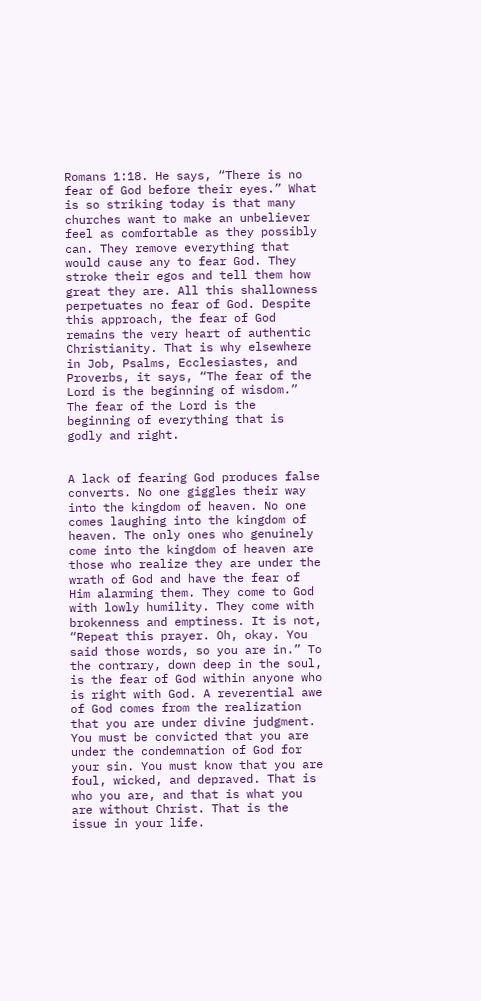Romans 1:18. He says, “There is no fear of God before their eyes.” What is so striking today is that many churches want to make an unbeliever feel as comfortable as they possibly can. They remove everything that would cause any to fear God. They stroke their egos and tell them how great they are. All this shallowness perpetuates no fear of God. Despite this approach, the fear of God remains the very heart of authentic Christianity. That is why elsewhere in Job, Psalms, Ecclesiastes, and Proverbs, it says, “The fear of the Lord is the beginning of wisdom.” The fear of the Lord is the beginning of everything that is godly and right.


A lack of fearing God produces false converts. No one giggles their way into the kingdom of heaven. No one comes laughing into the kingdom of heaven. The only ones who genuinely come into the kingdom of heaven are those who realize they are under the wrath of God and have the fear of Him alarming them. They come to God with lowly humility. They come with brokenness and emptiness. It is not, “Repeat this prayer. Oh, okay. You said those words, so you are in.” To the contrary, down deep in the soul, is the fear of God within anyone who is right with God. A reverential awe of God comes from the realization that you are under divine judgment. You must be convicted that you are under the condemnation of God for your sin. You must know that you are foul, wicked, and depraved. That is who you are, and that is what you are without Christ. That is the issue in your life.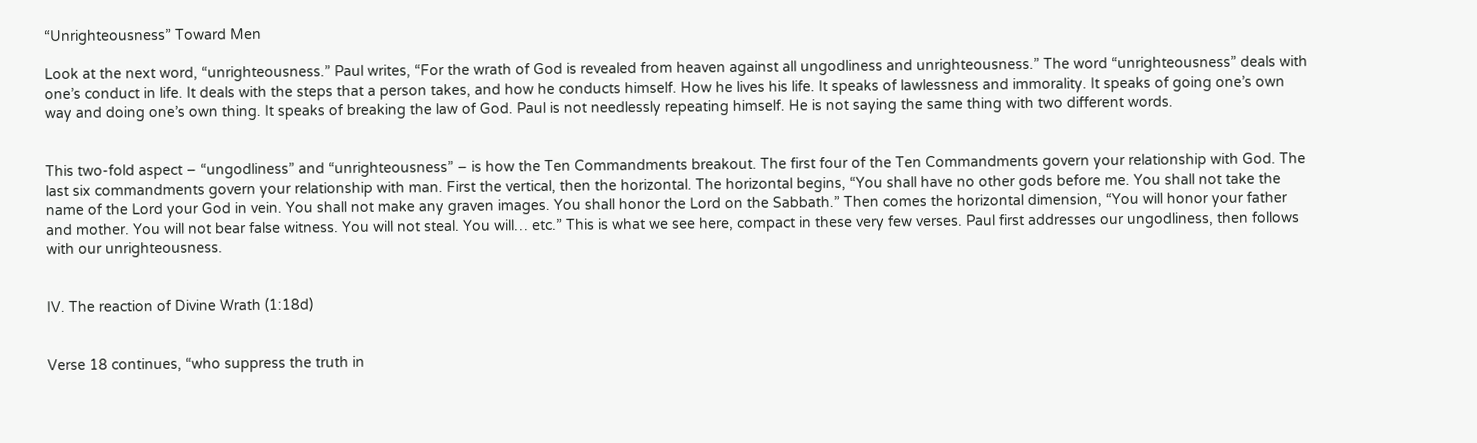“Unrighteousness” Toward Men

Look at the next word, “unrighteousness.” Paul writes, “For the wrath of God is revealed from heaven against all ungodliness and unrighteousness.” The word “unrighteousness” deals with one’s conduct in life. It deals with the steps that a person takes, and how he conducts himself. How he lives his life. It speaks of lawlessness and immorality. It speaks of going one’s own way and doing one’s own thing. It speaks of breaking the law of God. Paul is not needlessly repeating himself. He is not saying the same thing with two different words.


This two-fold aspect – “ungodliness” and “unrighteousness” – is how the Ten Commandments breakout. The first four of the Ten Commandments govern your relationship with God. The last six commandments govern your relationship with man. First the vertical, then the horizontal. The horizontal begins, “You shall have no other gods before me. You shall not take the name of the Lord your God in vein. You shall not make any graven images. You shall honor the Lord on the Sabbath.” Then comes the horizontal dimension, “You will honor your father and mother. You will not bear false witness. You will not steal. You will… etc.” This is what we see here, compact in these very few verses. Paul first addresses our ungodliness, then follows with our unrighteousness.


IV. The reaction of Divine Wrath (1:18d)


Verse 18 continues, “who suppress the truth in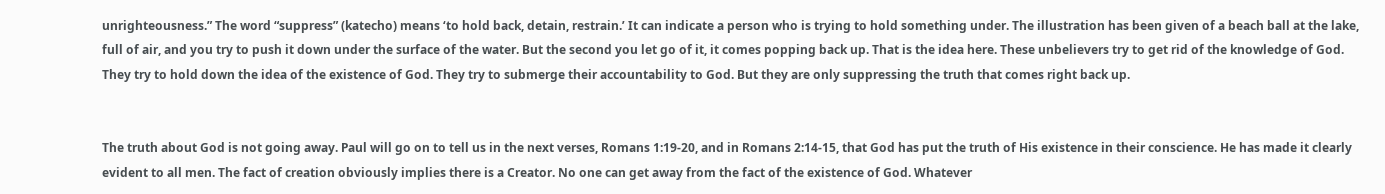unrighteousness.” The word “suppress” (katecho) means ‘to hold back, detain, restrain.’ It can indicate a person who is trying to hold something under. The illustration has been given of a beach ball at the lake, full of air, and you try to push it down under the surface of the water. But the second you let go of it, it comes popping back up. That is the idea here. These unbelievers try to get rid of the knowledge of God. They try to hold down the idea of the existence of God. They try to submerge their accountability to God. But they are only suppressing the truth that comes right back up.


The truth about God is not going away. Paul will go on to tell us in the next verses, Romans 1:19-20, and in Romans 2:14-15, that God has put the truth of His existence in their conscience. He has made it clearly evident to all men. The fact of creation obviously implies there is a Creator. No one can get away from the fact of the existence of God. Whatever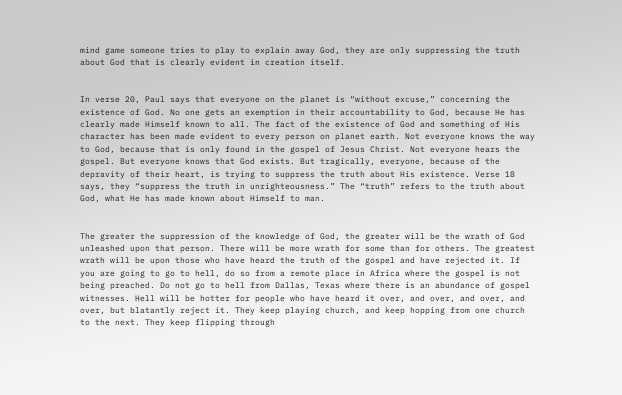mind game someone tries to play to explain away God, they are only suppressing the truth about God that is clearly evident in creation itself.


In verse 20, Paul says that everyone on the planet is “without excuse,” concerning the existence of God. No one gets an exemption in their accountability to God, because He has clearly made Himself known to all. The fact of the existence of God and something of His character has been made evident to every person on planet earth. Not everyone knows the way to God, because that is only found in the gospel of Jesus Christ. Not everyone hears the gospel. But everyone knows that God exists. But tragically, everyone, because of the depravity of their heart, is trying to suppress the truth about His existence. Verse 18 says, they “suppress the truth in unrighteousness.” The “truth” refers to the truth about God, what He has made known about Himself to man.


The greater the suppression of the knowledge of God, the greater will be the wrath of God unleashed upon that person. There will be more wrath for some than for others. The greatest wrath will be upon those who have heard the truth of the gospel and have rejected it. If you are going to go to hell, do so from a remote place in Africa where the gospel is not being preached. Do not go to hell from Dallas, Texas where there is an abundance of gospel witnesses. Hell will be hotter for people who have heard it over, and over, and over, and over, but blatantly reject it. They keep playing church, and keep hopping from one church to the next. They keep flipping through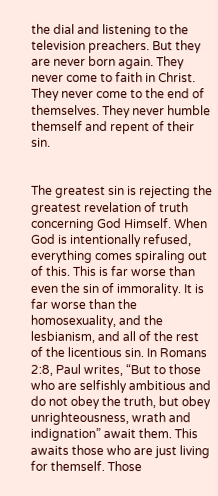the dial and listening to the television preachers. But they are never born again. They never come to faith in Christ. They never come to the end of themselves. They never humble themself and repent of their sin.


The greatest sin is rejecting the greatest revelation of truth concerning God Himself. When God is intentionally refused, everything comes spiraling out of this. This is far worse than even the sin of immorality. It is far worse than the homosexuality, and the lesbianism, and all of the rest of the licentious sin. In Romans 2:8, Paul writes, “But to those who are selfishly ambitious and do not obey the truth, but obey unrighteousness, wrath and indignation” await them. This awaits those who are just living for themself. Those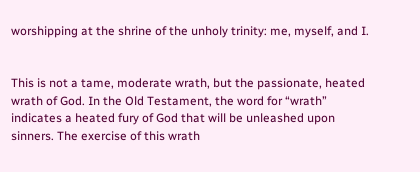worshipping at the shrine of the unholy trinity: me, myself, and I.


This is not a tame, moderate wrath, but the passionate, heated wrath of God. In the Old Testament, the word for “wrath” indicates a heated fury of God that will be unleashed upon sinners. The exercise of this wrath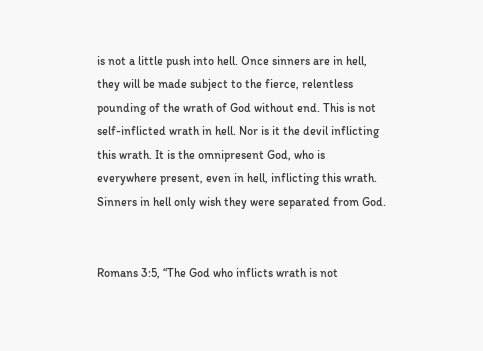is not a little push into hell. Once sinners are in hell, they will be made subject to the fierce, relentless pounding of the wrath of God without end. This is not self-inflicted wrath in hell. Nor is it the devil inflicting this wrath. It is the omnipresent God, who is everywhere present, even in hell, inflicting this wrath. Sinners in hell only wish they were separated from God.


Romans 3:5, “The God who inflicts wrath is not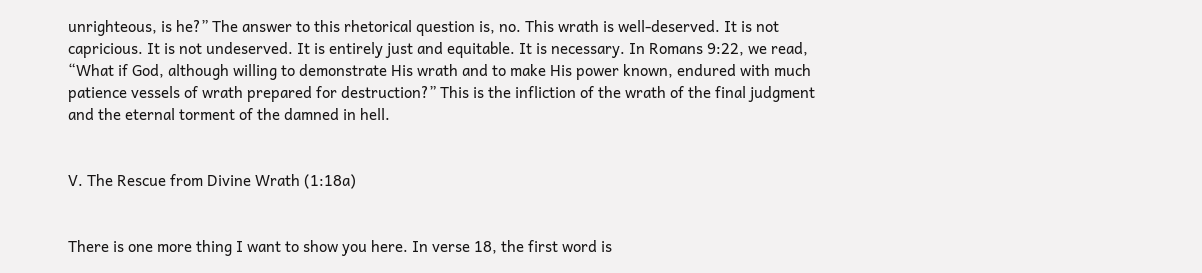unrighteous, is he?” The answer to this rhetorical question is, no. This wrath is well-deserved. It is not capricious. It is not undeserved. It is entirely just and equitable. It is necessary. In Romans 9:22, we read, “What if God, although willing to demonstrate His wrath and to make His power known, endured with much patience vessels of wrath prepared for destruction?” This is the infliction of the wrath of the final judgment and the eternal torment of the damned in hell.


V. The Rescue from Divine Wrath (1:18a)


There is one more thing I want to show you here. In verse 18, the first word is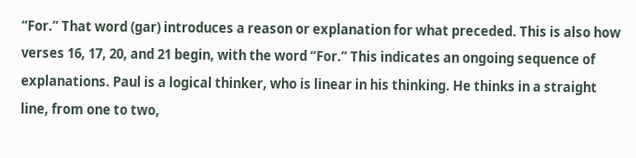“For.” That word (gar) introduces a reason or explanation for what preceded. This is also how verses 16, 17, 20, and 21 begin, with the word “For.” This indicates an ongoing sequence of explanations. Paul is a logical thinker, who is linear in his thinking. He thinks in a straight line, from one to two,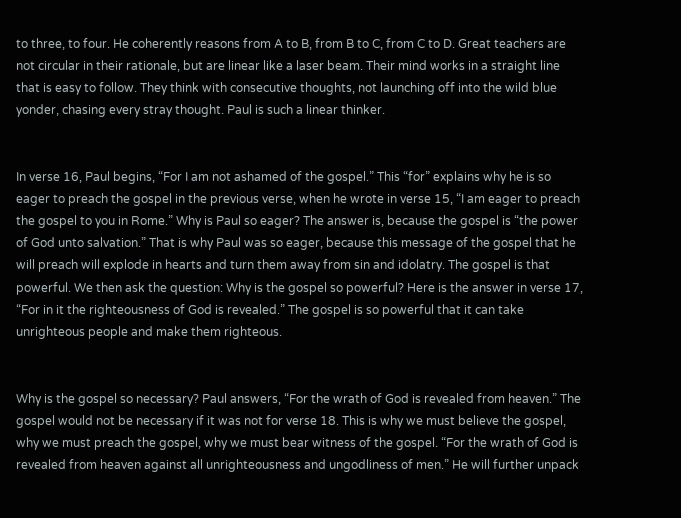to three, to four. He coherently reasons from A to B, from B to C, from C to D. Great teachers are not circular in their rationale, but are linear like a laser beam. Their mind works in a straight line that is easy to follow. They think with consecutive thoughts, not launching off into the wild blue yonder, chasing every stray thought. Paul is such a linear thinker.


In verse 16, Paul begins, “For I am not ashamed of the gospel.” This “for” explains why he is so eager to preach the gospel in the previous verse, when he wrote in verse 15, “I am eager to preach the gospel to you in Rome.” Why is Paul so eager? The answer is, because the gospel is “the power of God unto salvation.” That is why Paul was so eager, because this message of the gospel that he will preach will explode in hearts and turn them away from sin and idolatry. The gospel is that powerful. We then ask the question: Why is the gospel so powerful? Here is the answer in verse 17, “For in it the righteousness of God is revealed.” The gospel is so powerful that it can take unrighteous people and make them righteous.


Why is the gospel so necessary? Paul answers, “For the wrath of God is revealed from heaven.” The gospel would not be necessary if it was not for verse 18. This is why we must believe the gospel, why we must preach the gospel, why we must bear witness of the gospel. “For the wrath of God is revealed from heaven against all unrighteousness and ungodliness of men.” He will further unpack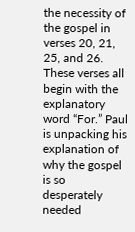the necessity of the gospel in verses 20, 21, 25, and 26. These verses all begin with the explanatory word “For.” Paul is unpacking his explanation of why the gospel is so desperately needed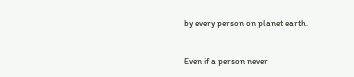by every person on planet earth.


Even if a person never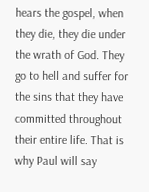hears the gospel, when they die, they die under the wrath of God. They go to hell and suffer for the sins that they have committed throughout their entire life. That is why Paul will say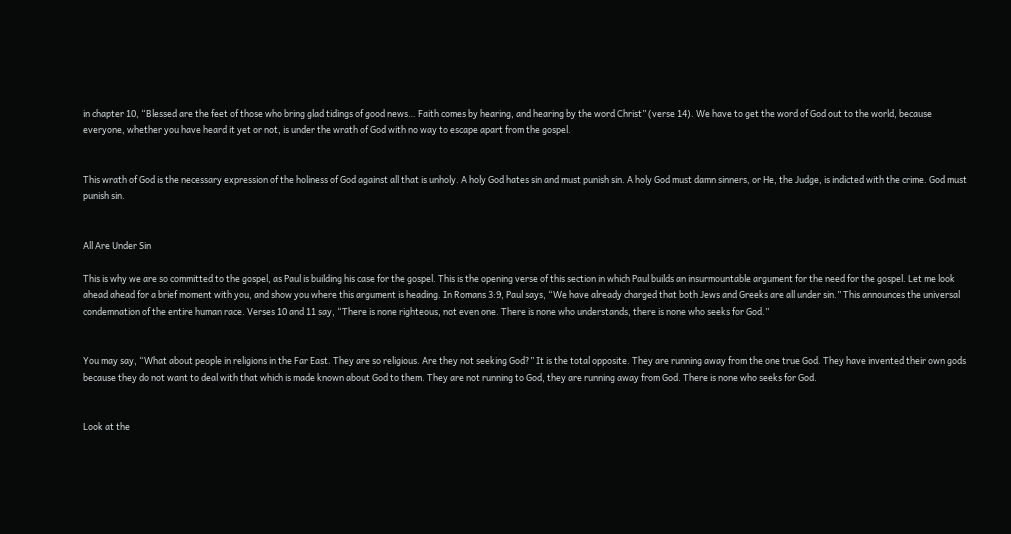in chapter 10, “Blessed are the feet of those who bring glad tidings of good news… Faith comes by hearing, and hearing by the word Christ” (verse 14). We have to get the word of God out to the world, because everyone, whether you have heard it yet or not, is under the wrath of God with no way to escape apart from the gospel.


This wrath of God is the necessary expression of the holiness of God against all that is unholy. A holy God hates sin and must punish sin. A holy God must damn sinners, or He, the Judge, is indicted with the crime. God must punish sin.


All Are Under Sin

This is why we are so committed to the gospel, as Paul is building his case for the gospel. This is the opening verse of this section in which Paul builds an insurmountable argument for the need for the gospel. Let me look ahead ahead for a brief moment with you, and show you where this argument is heading. In Romans 3:9, Paul says, “We have already charged that both Jews and Greeks are all under sin.” This announces the universal condemnation of the entire human race. Verses 10 and 11 say, “There is none righteous, not even one. There is none who understands, there is none who seeks for God.”


You may say, “What about people in religions in the Far East. They are so religious. Are they not seeking God?” It is the total opposite. They are running away from the one true God. They have invented their own gods because they do not want to deal with that which is made known about God to them. They are not running to God, they are running away from God. There is none who seeks for God.


Look at the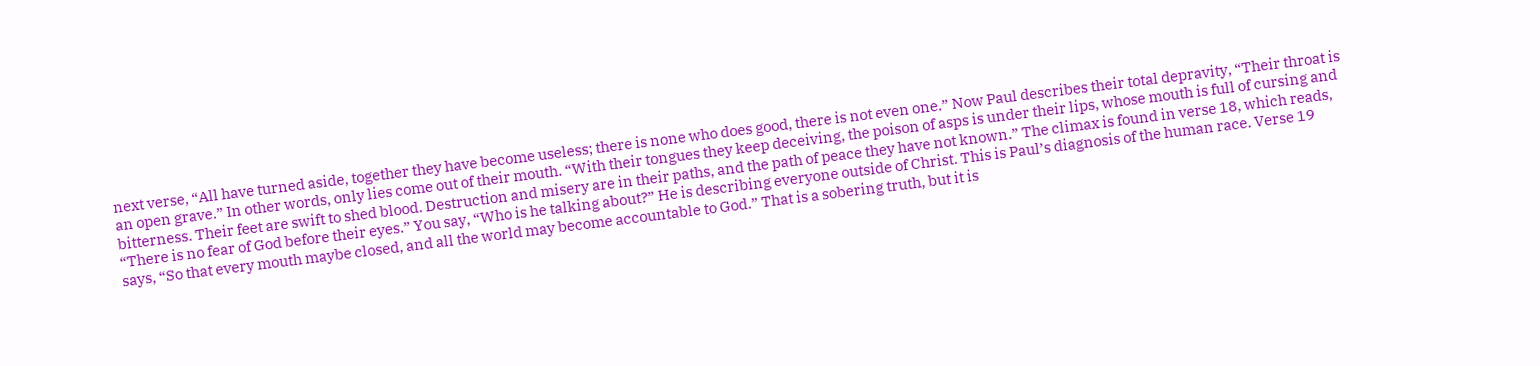next verse, “All have turned aside, together they have become useless; there is none who does good, there is not even one.” Now Paul describes their total depravity, “Their throat is an open grave.” In other words, only lies come out of their mouth. “With their tongues they keep deceiving, the poison of asps is under their lips, whose mouth is full of cursing and bitterness. Their feet are swift to shed blood. Destruction and misery are in their paths, and the path of peace they have not known.” The climax is found in verse 18, which reads, “There is no fear of God before their eyes.” You say, “Who is he talking about?” He is describing everyone outside of Christ. This is Paul’s diagnosis of the human race. Verse 19 says, “So that every mouth maybe closed, and all the world may become accountable to God.” That is a sobering truth, but it is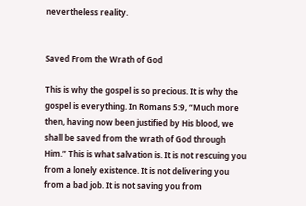nevertheless reality.


Saved From the Wrath of God

This is why the gospel is so precious. It is why the gospel is everything. In Romans 5:9, “Much more then, having now been justified by His blood, we shall be saved from the wrath of God through Him.” This is what salvation is. It is not rescuing you from a lonely existence. It is not delivering you from a bad job. It is not saving you from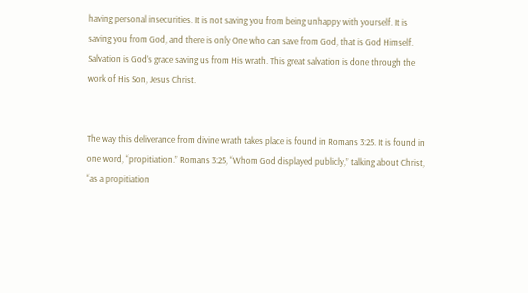having personal insecurities. It is not saving you from being unhappy with yourself. It is saving you from God, and there is only One who can save from God, that is God Himself. Salvation is God’s grace saving us from His wrath. This great salvation is done through the work of His Son, Jesus Christ.


The way this deliverance from divine wrath takes place is found in Romans 3:25. It is found in one word, “propitiation.” Romans 3:25, “Whom God displayed publicly,” talking about Christ, “as a propitiation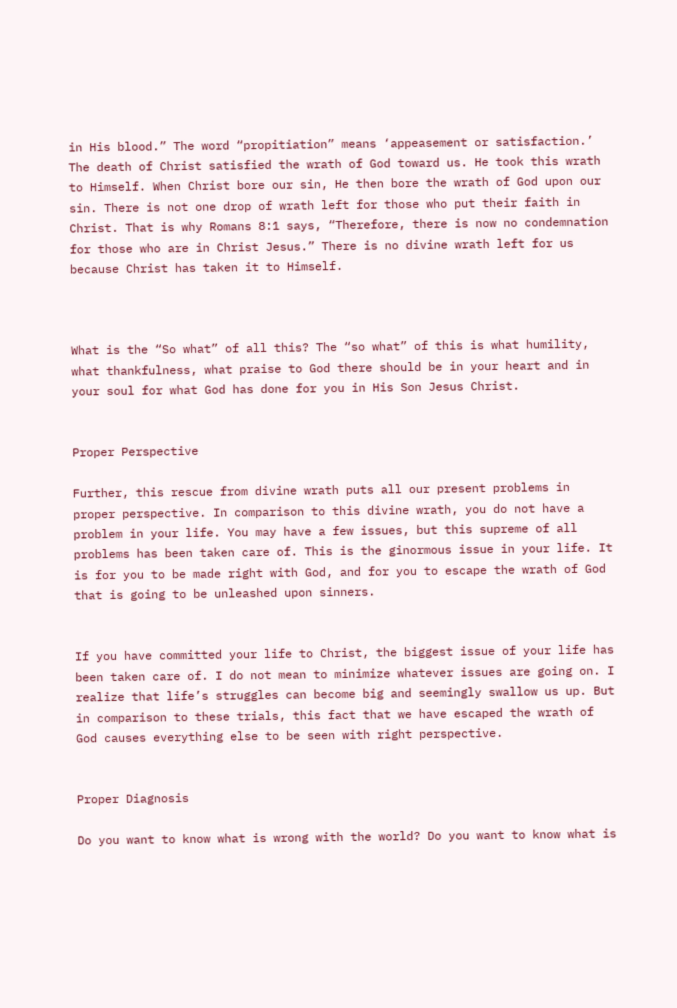in His blood.” The word “propitiation” means ‘appeasement or satisfaction.’ The death of Christ satisfied the wrath of God toward us. He took this wrath to Himself. When Christ bore our sin, He then bore the wrath of God upon our sin. There is not one drop of wrath left for those who put their faith in Christ. That is why Romans 8:1 says, “Therefore, there is now no condemnation for those who are in Christ Jesus.” There is no divine wrath left for us because Christ has taken it to Himself.



What is the “So what” of all this? The “so what” of this is what humility, what thankfulness, what praise to God there should be in your heart and in your soul for what God has done for you in His Son Jesus Christ.


Proper Perspective

Further, this rescue from divine wrath puts all our present problems in proper perspective. In comparison to this divine wrath, you do not have a problem in your life. You may have a few issues, but this supreme of all problems has been taken care of. This is the ginormous issue in your life. It is for you to be made right with God, and for you to escape the wrath of God that is going to be unleashed upon sinners.


If you have committed your life to Christ, the biggest issue of your life has been taken care of. I do not mean to minimize whatever issues are going on. I realize that life’s struggles can become big and seemingly swallow us up. But in comparison to these trials, this fact that we have escaped the wrath of God causes everything else to be seen with right perspective.


Proper Diagnosis

Do you want to know what is wrong with the world? Do you want to know what is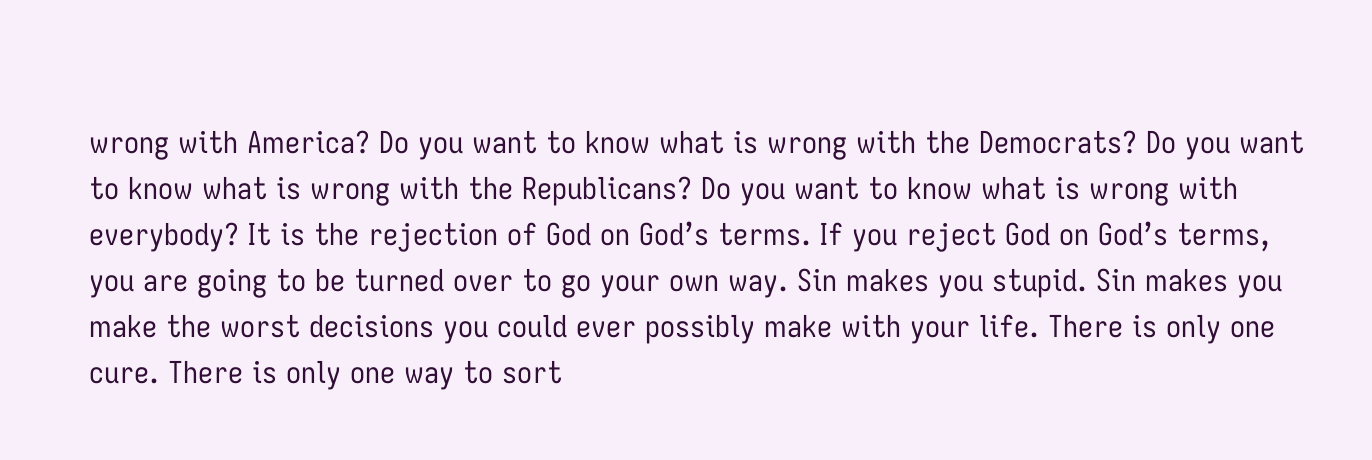wrong with America? Do you want to know what is wrong with the Democrats? Do you want to know what is wrong with the Republicans? Do you want to know what is wrong with everybody? It is the rejection of God on God’s terms. If you reject God on God’s terms, you are going to be turned over to go your own way. Sin makes you stupid. Sin makes you make the worst decisions you could ever possibly make with your life. There is only one cure. There is only one way to sort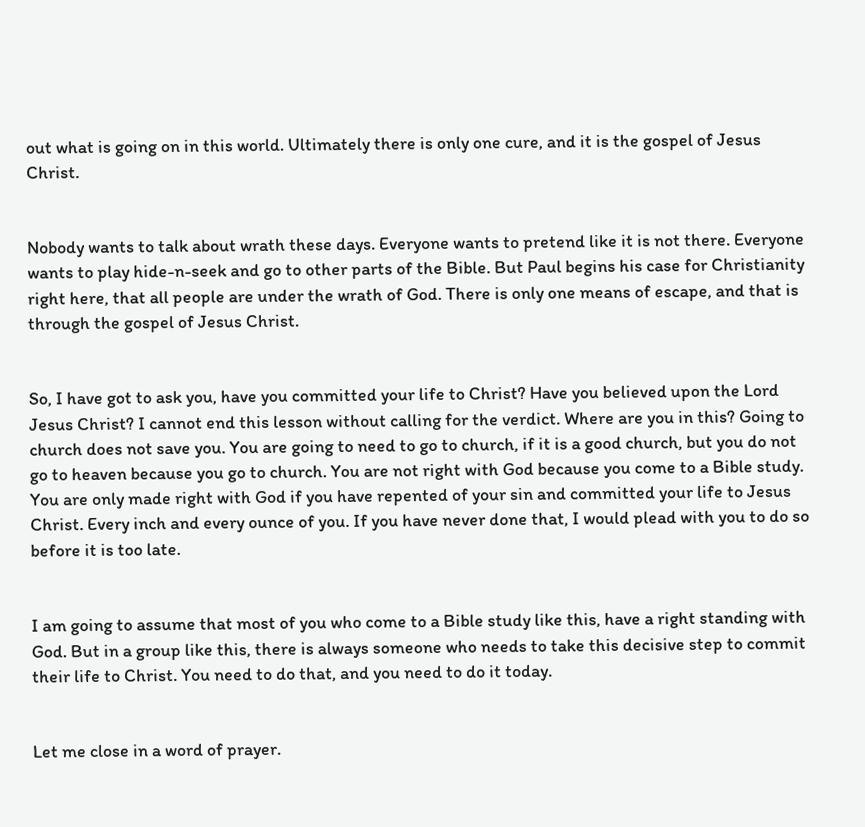out what is going on in this world. Ultimately there is only one cure, and it is the gospel of Jesus Christ.


Nobody wants to talk about wrath these days. Everyone wants to pretend like it is not there. Everyone wants to play hide-n-seek and go to other parts of the Bible. But Paul begins his case for Christianity right here, that all people are under the wrath of God. There is only one means of escape, and that is through the gospel of Jesus Christ.


So, I have got to ask you, have you committed your life to Christ? Have you believed upon the Lord Jesus Christ? I cannot end this lesson without calling for the verdict. Where are you in this? Going to church does not save you. You are going to need to go to church, if it is a good church, but you do not go to heaven because you go to church. You are not right with God because you come to a Bible study. You are only made right with God if you have repented of your sin and committed your life to Jesus Christ. Every inch and every ounce of you. If you have never done that, I would plead with you to do so before it is too late.


I am going to assume that most of you who come to a Bible study like this, have a right standing with God. But in a group like this, there is always someone who needs to take this decisive step to commit their life to Christ. You need to do that, and you need to do it today.


Let me close in a word of prayer.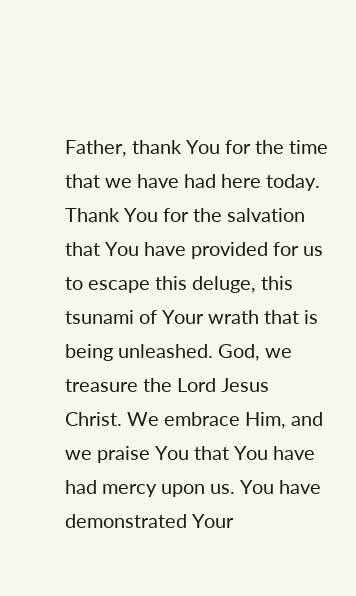Father, thank You for the time that we have had here today. Thank You for the salvation that You have provided for us to escape this deluge, this tsunami of Your wrath that is being unleashed. God, we treasure the Lord Jesus Christ. We embrace Him, and we praise You that You have had mercy upon us. You have demonstrated Your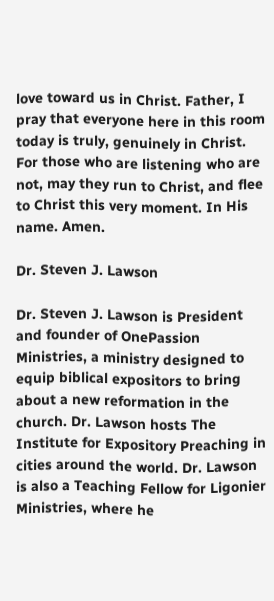love toward us in Christ. Father, I pray that everyone here in this room today is truly, genuinely in Christ. For those who are listening who are not, may they run to Christ, and flee to Christ this very moment. In His name. Amen.

Dr. Steven J. Lawson

Dr. Steven J. Lawson is President and founder of OnePassion Ministries, a ministry designed to equip biblical expositors to bring about a new reformation in the church. Dr. Lawson hosts The Institute for Expository Preaching in cities around the world. Dr. Lawson is also a Teaching Fellow for Ligonier Ministries, where he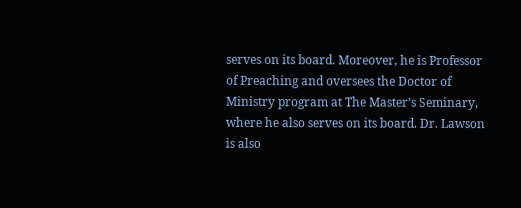serves on its board. Moreover, he is Professor of Preaching and oversees the Doctor of Ministry program at The Master’s Seminary, where he also serves on its board. Dr. Lawson is also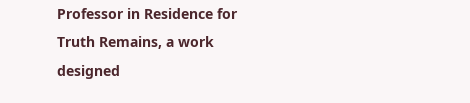Professor in Residence for Truth Remains, a work designed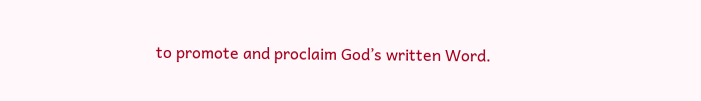to promote and proclaim God’s written Word.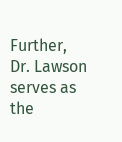Further, Dr. Lawson serves as the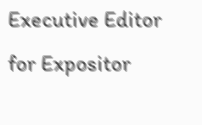Executive Editor for Expositor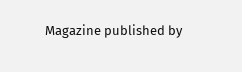Magazine published by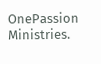OnePassion Ministries.